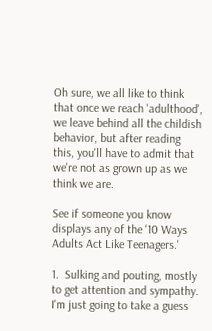Oh sure, we all like to think that once we reach 'adulthood', we leave behind all the childish behavior, but after reading this, you'll have to admit that we're not as grown up as we think we are.

See if someone you know displays any of the '10 Ways Adults Act Like Teenagers.'

1.  Sulking and pouting, mostly to get attention and sympathy. I'm just going to take a guess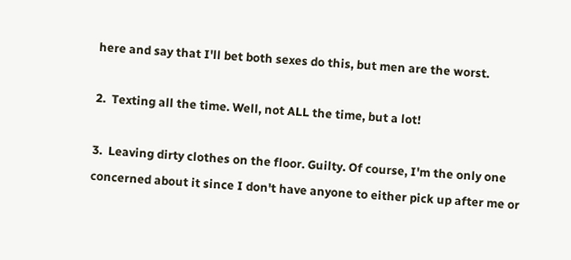here and say that I'll bet both sexes do this, but men are the worst.

2.  Texting all the time. Well, not ALL the time, but a lot!

3.  Leaving dirty clothes on the floor. Guilty. Of course, I'm the only one concerned about it since I don't have anyone to either pick up after me or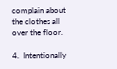complain about the clothes all over the floor.

4.  Intentionally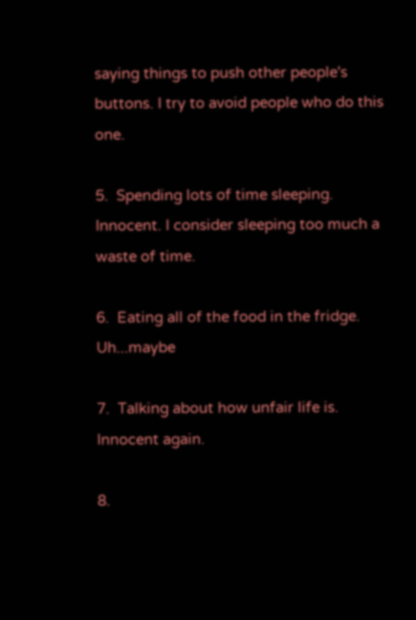saying things to push other people's buttons. I try to avoid people who do this one.

5.  Spending lots of time sleeping. Innocent. I consider sleeping too much a waste of time.

6.  Eating all of the food in the fridge. Uh...maybe

7.  Talking about how unfair life is. Innocent again.

8.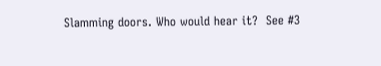Slamming doors. Who would hear it?  See #3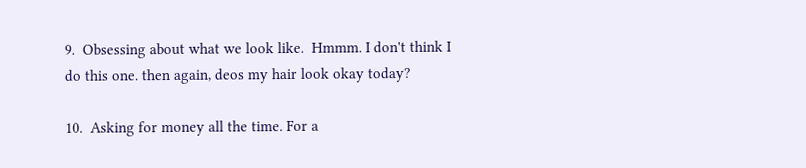9.  Obsessing about what we look like.  Hmmm. I don't think I do this one. then again, deos my hair look okay today?

10.  Asking for money all the time. For a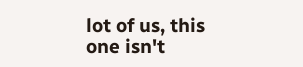lot of us, this one isn't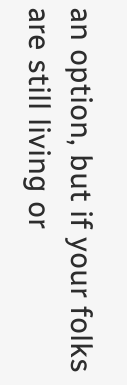an option, but if your folks are still living or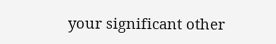your significant other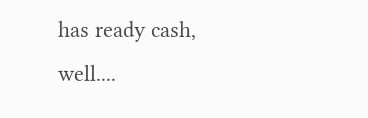has ready cash, well....